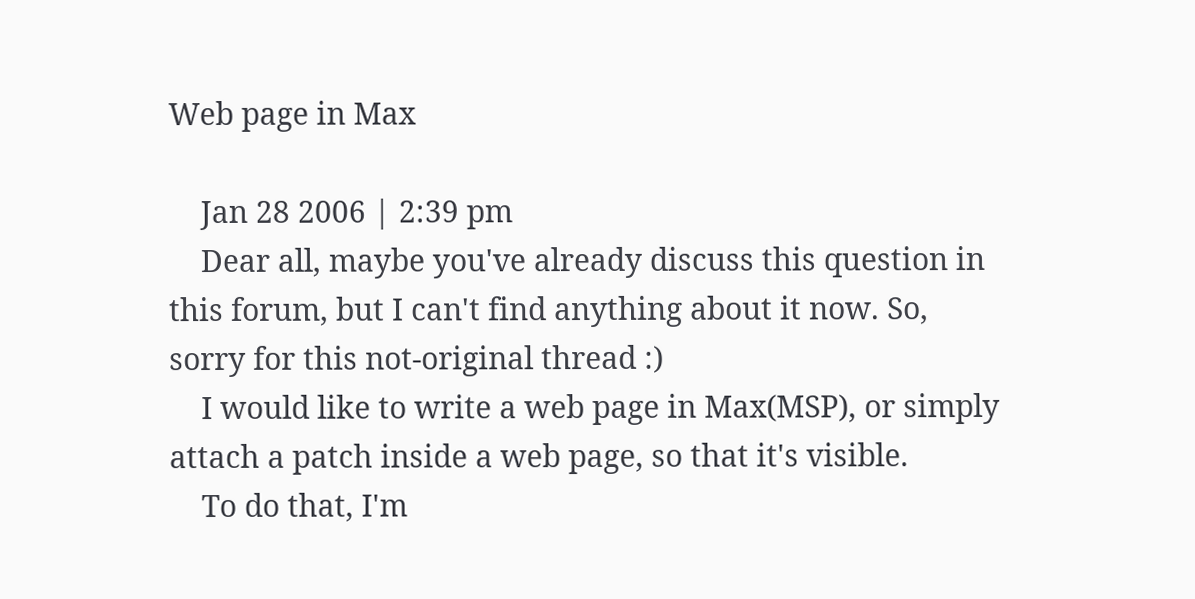Web page in Max

    Jan 28 2006 | 2:39 pm
    Dear all, maybe you've already discuss this question in this forum, but I can't find anything about it now. So, sorry for this not-original thread :)
    I would like to write a web page in Max(MSP), or simply attach a patch inside a web page, so that it's visible.
    To do that, I'm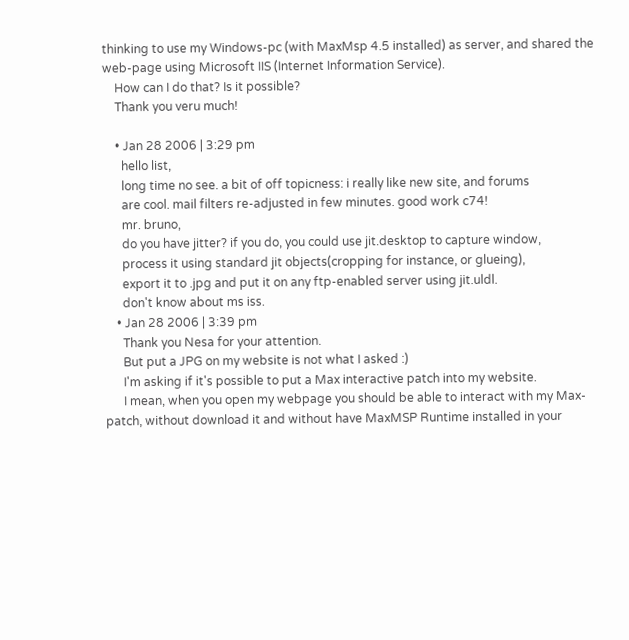thinking to use my Windows-pc (with MaxMsp 4.5 installed) as server, and shared the web-page using Microsoft IIS (Internet Information Service).
    How can I do that? Is it possible?
    Thank you veru much!

    • Jan 28 2006 | 3:29 pm
      hello list,
      long time no see. a bit of off topicness: i really like new site, and forums
      are cool. mail filters re-adjusted in few minutes. good work c74!
      mr. bruno,
      do you have jitter? if you do, you could use jit.desktop to capture window,
      process it using standard jit objects(cropping for instance, or glueing),
      export it to .jpg and put it on any ftp-enabled server using jit.uldl.
      don't know about ms iss.
    • Jan 28 2006 | 3:39 pm
      Thank you Nesa for your attention.
      But put a JPG on my website is not what I asked :)
      I'm asking if it's possible to put a Max interactive patch into my website.
      I mean, when you open my webpage you should be able to interact with my Max-patch, without download it and without have MaxMSP Runtime installed in your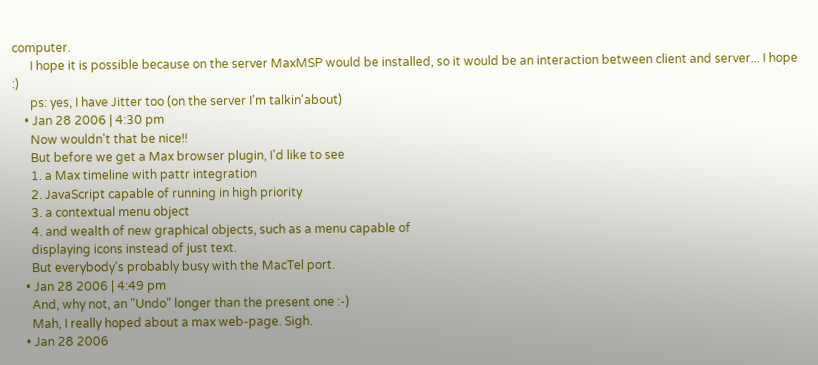computer.
      I hope it is possible because on the server MaxMSP would be installed, so it would be an interaction between client and server... I hope :)
      ps: yes, I have Jitter too (on the server I'm talkin'about)
    • Jan 28 2006 | 4:30 pm
      Now wouldn't that be nice!!
      But before we get a Max browser plugin, I'd like to see
      1. a Max timeline with pattr integration
      2. JavaScript capable of running in high priority
      3. a contextual menu object
      4. and wealth of new graphical objects, such as a menu capable of
      displaying icons instead of just text.
      But everybody's probably busy with the MacTel port.
    • Jan 28 2006 | 4:49 pm
      And, why not, an "Undo" longer than the present one :-)
      Mah, I really hoped about a max web-page. Sigh.
    • Jan 28 2006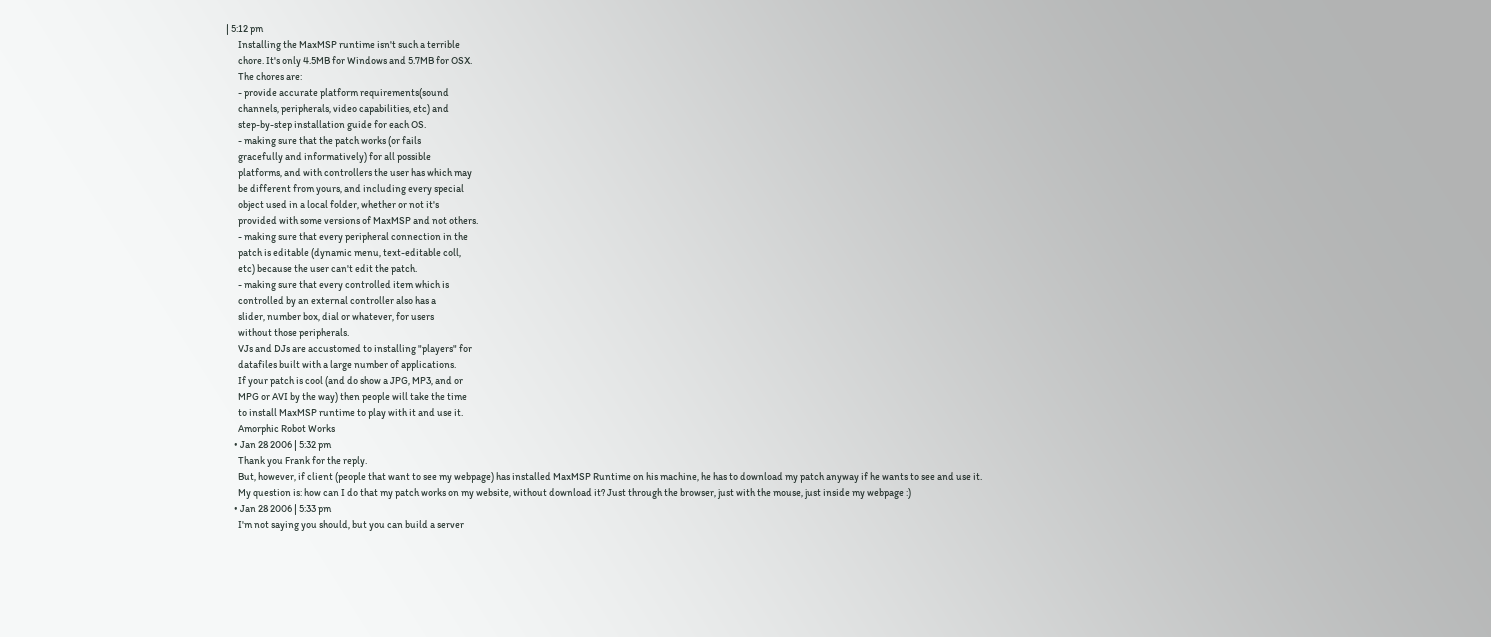| 5:12 pm
      Installing the MaxMSP runtime isn't such a terrible
      chore. It's only 4.5MB for Windows and 5.7MB for OSX.
      The chores are:
      - provide accurate platform requirements(sound
      channels, peripherals, video capabilities, etc) and
      step-by-step installation guide for each OS.
      - making sure that the patch works (or fails
      gracefully and informatively) for all possible
      platforms, and with controllers the user has which may
      be different from yours, and including every special
      object used in a local folder, whether or not it's
      provided with some versions of MaxMSP and not others.
      - making sure that every peripheral connection in the
      patch is editable (dynamic menu, text-editable coll,
      etc) because the user can't edit the patch.
      - making sure that every controlled item which is
      controlled by an external controller also has a
      slider, number box, dial or whatever, for users
      without those peripherals.
      VJs and DJs are accustomed to installing "players" for
      datafiles built with a large number of applications.
      If your patch is cool (and do show a JPG, MP3, and or
      MPG or AVI by the way) then people will take the time
      to install MaxMSP runtime to play with it and use it.
      Amorphic Robot Works
    • Jan 28 2006 | 5:32 pm
      Thank you Frank for the reply.
      But, however, if client (people that want to see my webpage) has installed MaxMSP Runtime on his machine, he has to download my patch anyway if he wants to see and use it.
      My question is: how can I do that my patch works on my website, without download it? Just through the browser, just with the mouse, just inside my webpage :)
    • Jan 28 2006 | 5:33 pm
      I'm not saying you should, but you can build a server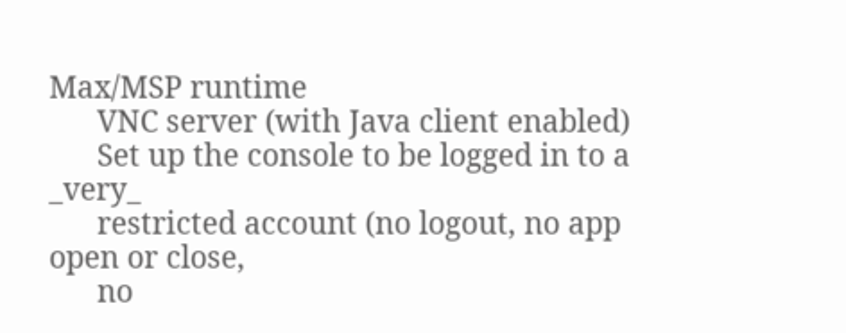Max/MSP runtime
      VNC server (with Java client enabled)
      Set up the console to be logged in to a _very_
      restricted account (no logout, no app open or close,
      no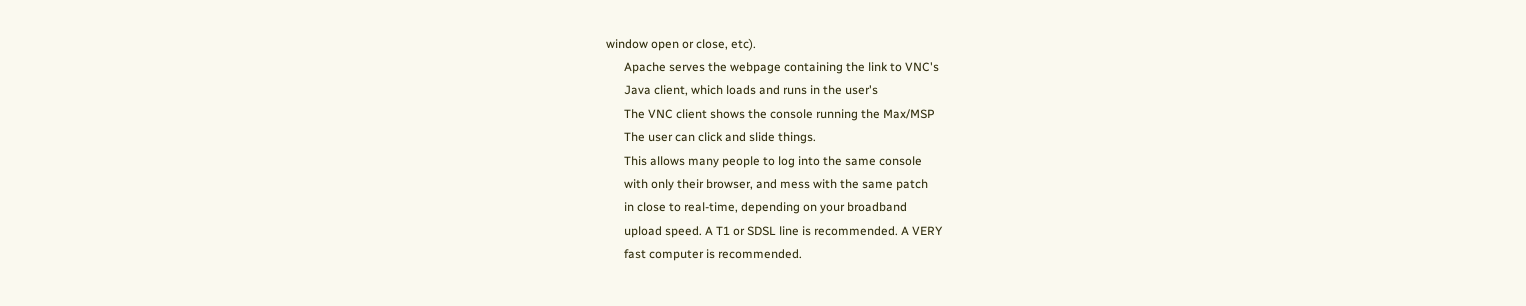window open or close, etc).
      Apache serves the webpage containing the link to VNC's
      Java client, which loads and runs in the user's
      The VNC client shows the console running the Max/MSP
      The user can click and slide things.
      This allows many people to log into the same console
      with only their browser, and mess with the same patch
      in close to real-time, depending on your broadband
      upload speed. A T1 or SDSL line is recommended. A VERY
      fast computer is recommended.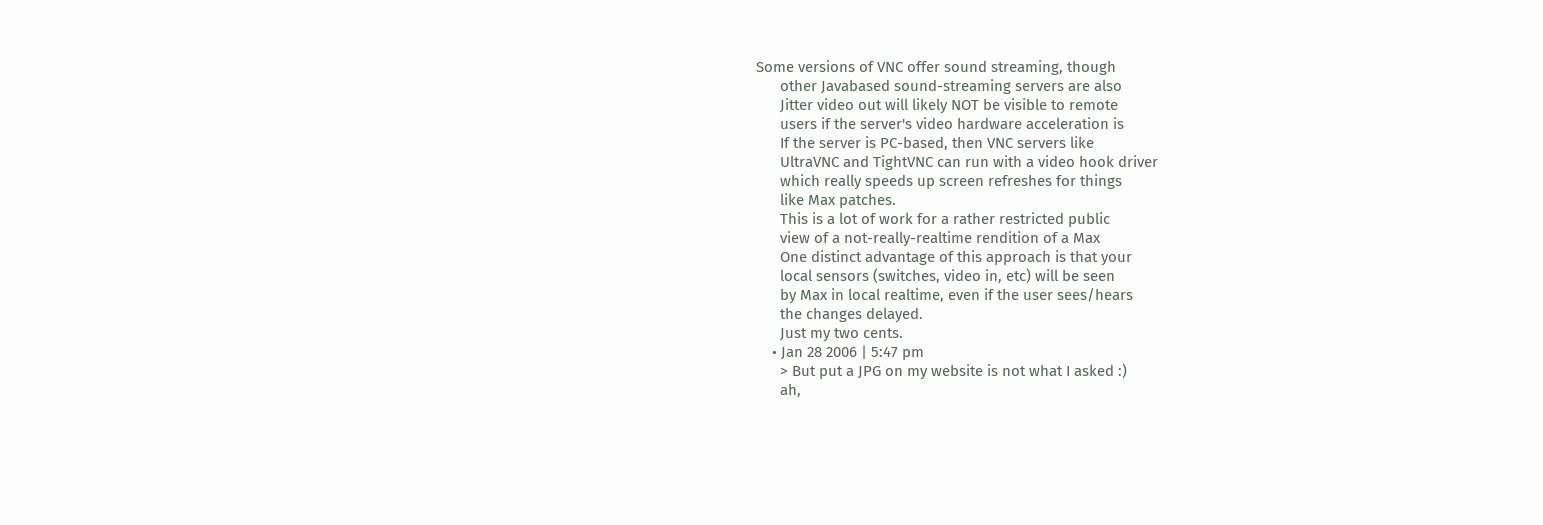Some versions of VNC offer sound streaming, though
      other Javabased sound-streaming servers are also
      Jitter video out will likely NOT be visible to remote
      users if the server's video hardware acceleration is
      If the server is PC-based, then VNC servers like
      UltraVNC and TightVNC can run with a video hook driver
      which really speeds up screen refreshes for things
      like Max patches.
      This is a lot of work for a rather restricted public
      view of a not-really-realtime rendition of a Max
      One distinct advantage of this approach is that your
      local sensors (switches, video in, etc) will be seen
      by Max in local realtime, even if the user sees/hears
      the changes delayed.
      Just my two cents.
    • Jan 28 2006 | 5:47 pm
      > But put a JPG on my website is not what I asked :)
      ah,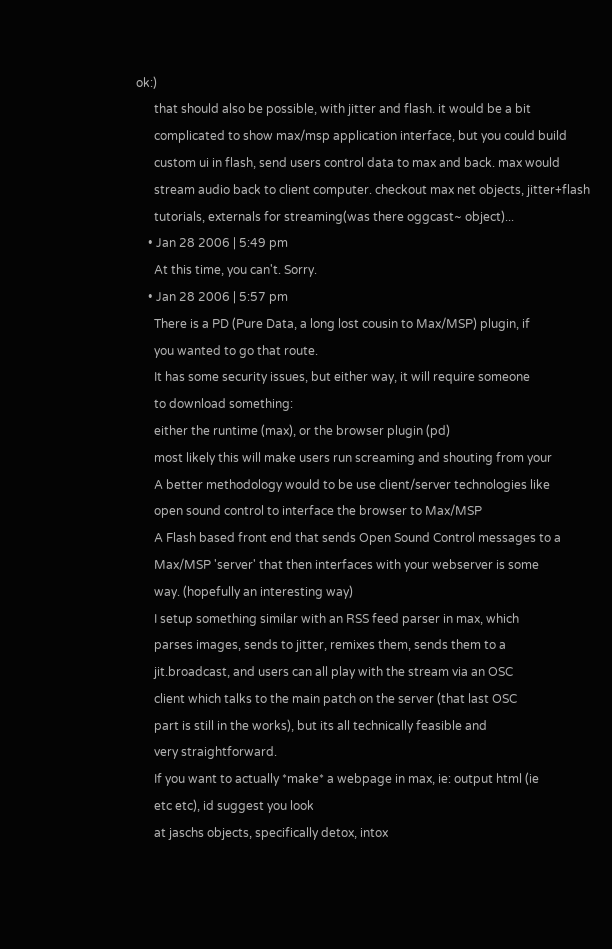ok:)
      that should also be possible, with jitter and flash. it would be a bit
      complicated to show max/msp application interface, but you could build
      custom ui in flash, send users control data to max and back. max would
      stream audio back to client computer. checkout max net objects, jitter+flash
      tutorials, externals for streaming(was there oggcast~ object)...
    • Jan 28 2006 | 5:49 pm
      At this time, you can't. Sorry.
    • Jan 28 2006 | 5:57 pm
      There is a PD (Pure Data, a long lost cousin to Max/MSP) plugin, if
      you wanted to go that route.
      It has some security issues, but either way, it will require someone
      to download something:
      either the runtime (max), or the browser plugin (pd)
      most likely this will make users run screaming and shouting from your
      A better methodology would to be use client/server technologies like
      open sound control to interface the browser to Max/MSP
      A Flash based front end that sends Open Sound Control messages to a
      Max/MSP 'server' that then interfaces with your webserver is some
      way. (hopefully an interesting way)
      I setup something similar with an RSS feed parser in max, which
      parses images, sends to jitter, remixes them, sends them to a
      jit.broadcast, and users can all play with the stream via an OSC
      client which talks to the main patch on the server (that last OSC
      part is still in the works), but its all technically feasible and
      very straightforward.
      If you want to actually *make* a webpage in max, ie: output html (ie
      etc etc), id suggest you look
      at jaschs objects, specifically detox, intox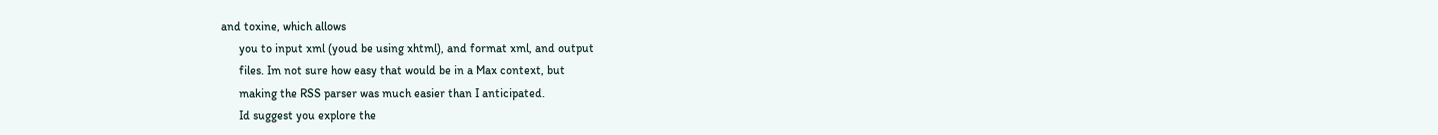and toxine, which allows
      you to input xml (youd be using xhtml), and format xml, and output
      files. Im not sure how easy that would be in a Max context, but
      making the RSS parser was much easier than I anticipated.
      Id suggest you explore the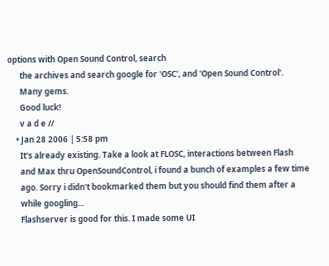options with Open Sound Control, search
      the archives and search google for 'OSC', and 'Open Sound Control'.
      Many gems.
      Good luck!
      v a d e //
    • Jan 28 2006 | 5:58 pm
      It's already existing. Take a look at FLOSC, interactions between Flash
      and Max thru OpenSoundControl, i found a bunch of examples a few time
      ago. Sorry i didn't bookmarked them but you should find them after a
      while googling...
      Flashserver is good for this. I made some UI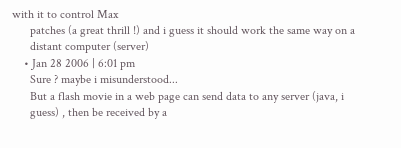with it to control Max
      patches (a great thrill !) and i guess it should work the same way on a
      distant computer (server)
    • Jan 28 2006 | 6:01 pm
      Sure ? maybe i misunderstood...
      But a flash movie in a web page can send data to any server (java, i
      guess) , then be received by a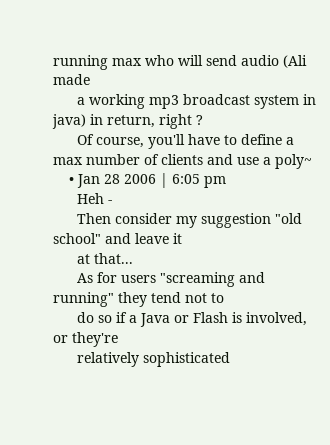running max who will send audio (Ali made
      a working mp3 broadcast system in java) in return, right ?
      Of course, you'll have to define a max number of clients and use a poly~
    • Jan 28 2006 | 6:05 pm
      Heh -
      Then consider my suggestion "old school" and leave it
      at that...
      As for users "screaming and running" they tend not to
      do so if a Java or Flash is involved, or they're
      relatively sophisticated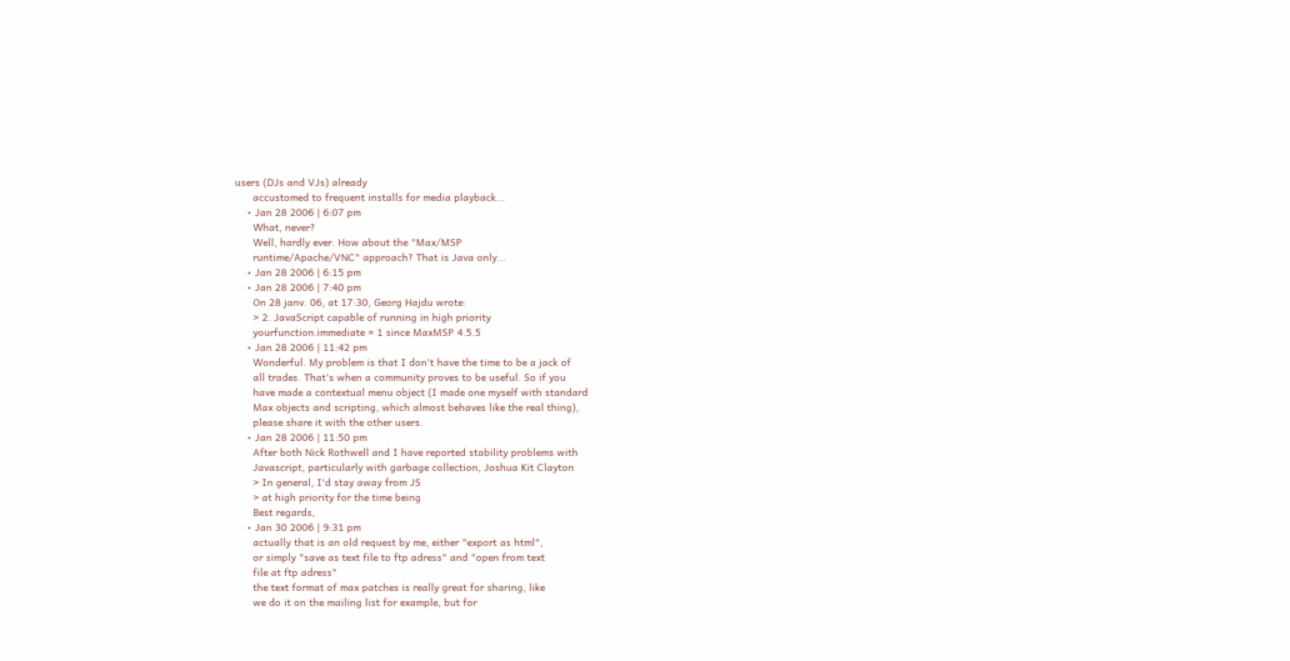users (DJs and VJs) already
      accustomed to frequent installs for media playback...
    • Jan 28 2006 | 6:07 pm
      What, never?
      Well, hardly ever. How about the "Max/MSP
      runtime/Apache/VNC" approach? That is Java only...
    • Jan 28 2006 | 6:15 pm
    • Jan 28 2006 | 7:40 pm
      On 28 janv. 06, at 17:30, Georg Hajdu wrote:
      > 2. JavaScript capable of running in high priority
      yourfunction.immediate = 1 since MaxMSP 4.5.5
    • Jan 28 2006 | 11:42 pm
      Wonderful. My problem is that I don't have the time to be a jack of
      all trades. That's when a community proves to be useful. So if you
      have made a contextual menu object (I made one myself with standard
      Max objects and scripting, which almost behaves like the real thing),
      please share it with the other users.
    • Jan 28 2006 | 11:50 pm
      After both Nick Rothwell and I have reported stability problems with
      Javascript, particularly with garbage collection, Joshua Kit Clayton
      > In general, I'd stay away from JS
      > at high priority for the time being
      Best regards,
    • Jan 30 2006 | 9:31 pm
      actually that is an old request by me, either "export as html",
      or simply "save as text file to ftp adress" and "open from text
      file at ftp adress"
      the text format of max patches is really great for sharing, like
      we do it on the mailing list for example, but for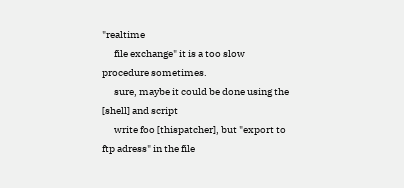"realtime
      file exchange" it is a too slow procedure sometimes.
      sure, maybe it could be done using the [shell] and script
      write foo [thispatcher], but "export to ftp adress" in the file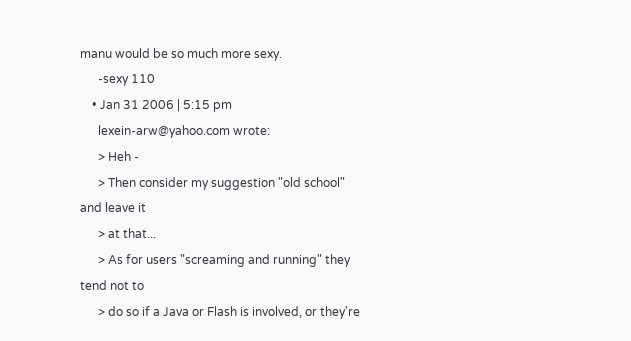manu would be so much more sexy.
      -sexy 110
    • Jan 31 2006 | 5:15 pm
      lexein-arw@yahoo.com wrote:
      > Heh -
      > Then consider my suggestion "old school" and leave it
      > at that...
      > As for users "screaming and running" they tend not to
      > do so if a Java or Flash is involved, or they're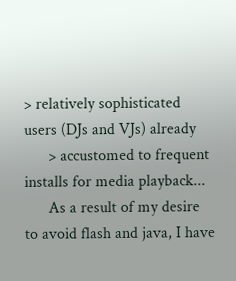> relatively sophisticated users (DJs and VJs) already
      > accustomed to frequent installs for media playback...
      As a result of my desire to avoid flash and java, I have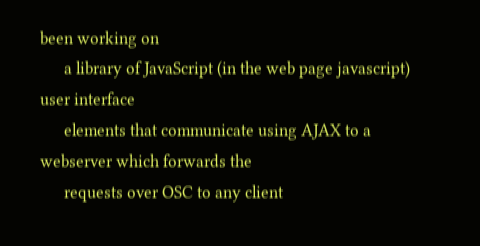been working on
      a library of JavaScript (in the web page javascript) user interface
      elements that communicate using AJAX to a webserver which forwards the
      requests over OSC to any client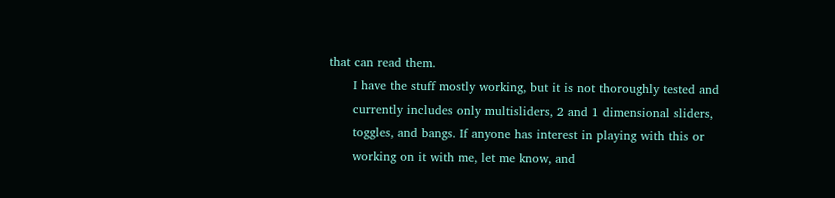that can read them.
      I have the stuff mostly working, but it is not thoroughly tested and
      currently includes only multisliders, 2 and 1 dimensional sliders,
      toggles, and bangs. If anyone has interest in playing with this or
      working on it with me, let me know, and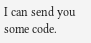I can send you some code.